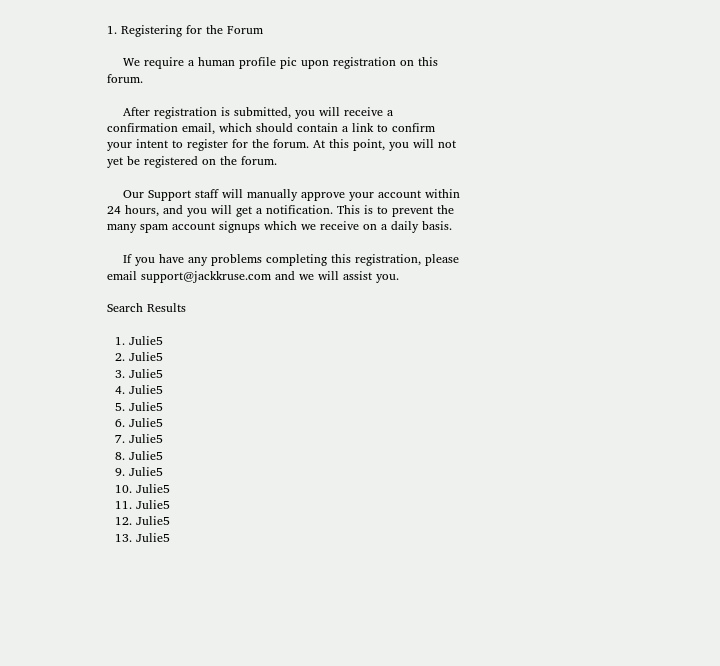1. Registering for the Forum

    We require a human profile pic upon registration on this forum.

    After registration is submitted, you will receive a confirmation email, which should contain a link to confirm your intent to register for the forum. At this point, you will not yet be registered on the forum.

    Our Support staff will manually approve your account within 24 hours, and you will get a notification. This is to prevent the many spam account signups which we receive on a daily basis.

    If you have any problems completing this registration, please email support@jackkruse.com and we will assist you.

Search Results

  1. Julie5
  2. Julie5
  3. Julie5
  4. Julie5
  5. Julie5
  6. Julie5
  7. Julie5
  8. Julie5
  9. Julie5
  10. Julie5
  11. Julie5
  12. Julie5
  13. Julie5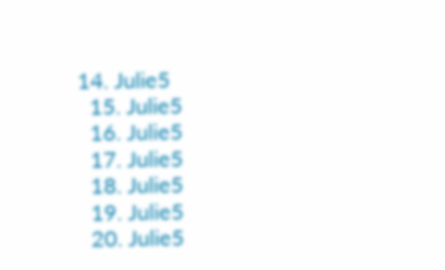14. Julie5
  15. Julie5
  16. Julie5
  17. Julie5
  18. Julie5
  19. Julie5
  20. Julie5